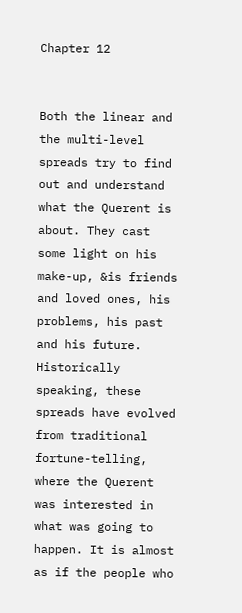Chapter 12


Both the linear and the multi-level spreads try to find out and understand what the Querent is about. They cast some light on his make-up, &is friends and loved ones, his problems, his past and his future. Historically speaking, these spreads have evolved from traditional fortune-telling, where the Querent was interested in what was going to happen. It is almost as if the people who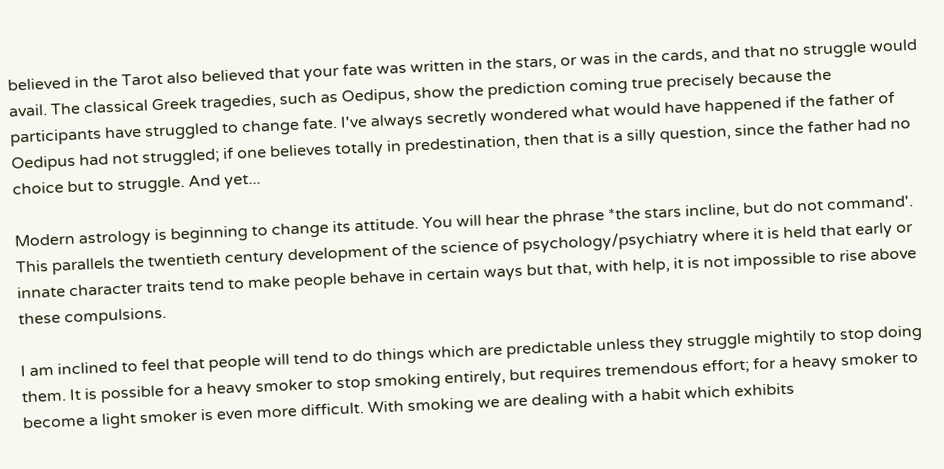believed in the Tarot also believed that your fate was written in the stars, or was in the cards, and that no struggle would avail. The classical Greek tragedies, such as Oedipus, show the prediction coming true precisely because the participants have struggled to change fate. I've always secretly wondered what would have happened if the father of Oedipus had not struggled; if one believes totally in predestination, then that is a silly question, since the father had no choice but to struggle. And yet...

Modern astrology is beginning to change its attitude. You will hear the phrase *the stars incline, but do not command'. This parallels the twentieth century development of the science of psychology/psychiatry where it is held that early or innate character traits tend to make people behave in certain ways but that, with help, it is not impossible to rise above these compulsions.

I am inclined to feel that people will tend to do things which are predictable unless they struggle mightily to stop doing them. It is possible for a heavy smoker to stop smoking entirely, but requires tremendous effort; for a heavy smoker to become a light smoker is even more difficult. With smoking we are dealing with a habit which exhibits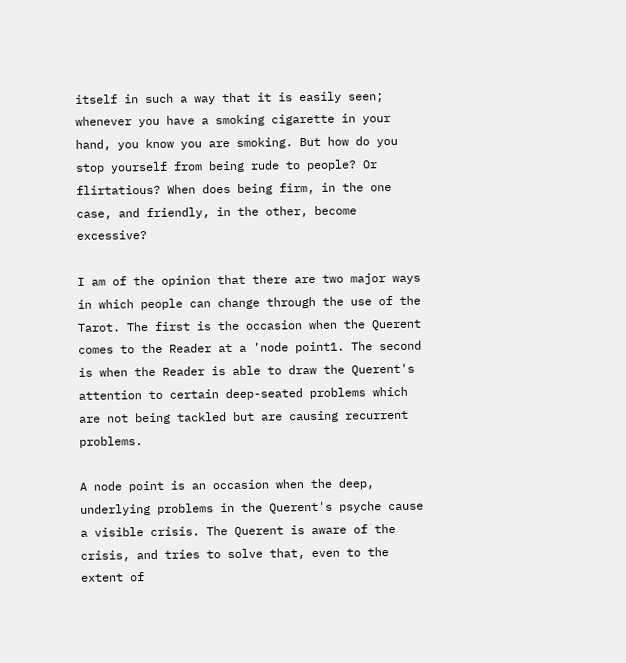itself in such a way that it is easily seen; whenever you have a smoking cigarette in your hand, you know you are smoking. But how do you stop yourself from being rude to people? Or flirtatious? When does being firm, in the one case, and friendly, in the other, become excessive?

I am of the opinion that there are two major ways in which people can change through the use of the Tarot. The first is the occasion when the Querent comes to the Reader at a 'node point1. The second is when the Reader is able to draw the Querent's attention to certain deep-seated problems which are not being tackled but are causing recurrent problems.

A node point is an occasion when the deep, underlying problems in the Querent's psyche cause a visible crisis. The Querent is aware of the crisis, and tries to solve that, even to the extent of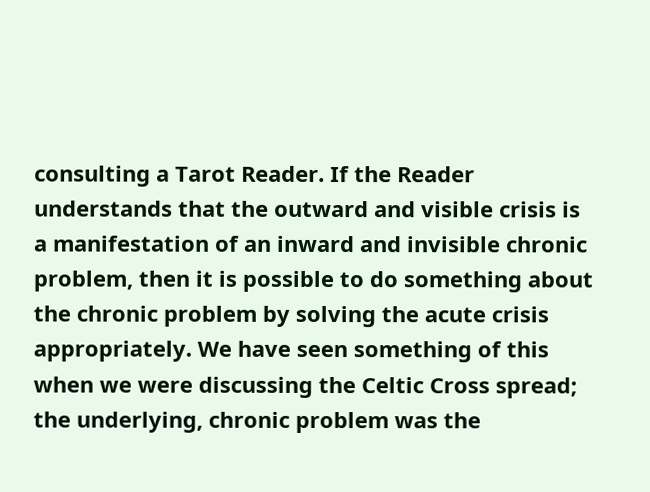consulting a Tarot Reader. If the Reader understands that the outward and visible crisis is a manifestation of an inward and invisible chronic problem, then it is possible to do something about the chronic problem by solving the acute crisis appropriately. We have seen something of this when we were discussing the Celtic Cross spread; the underlying, chronic problem was the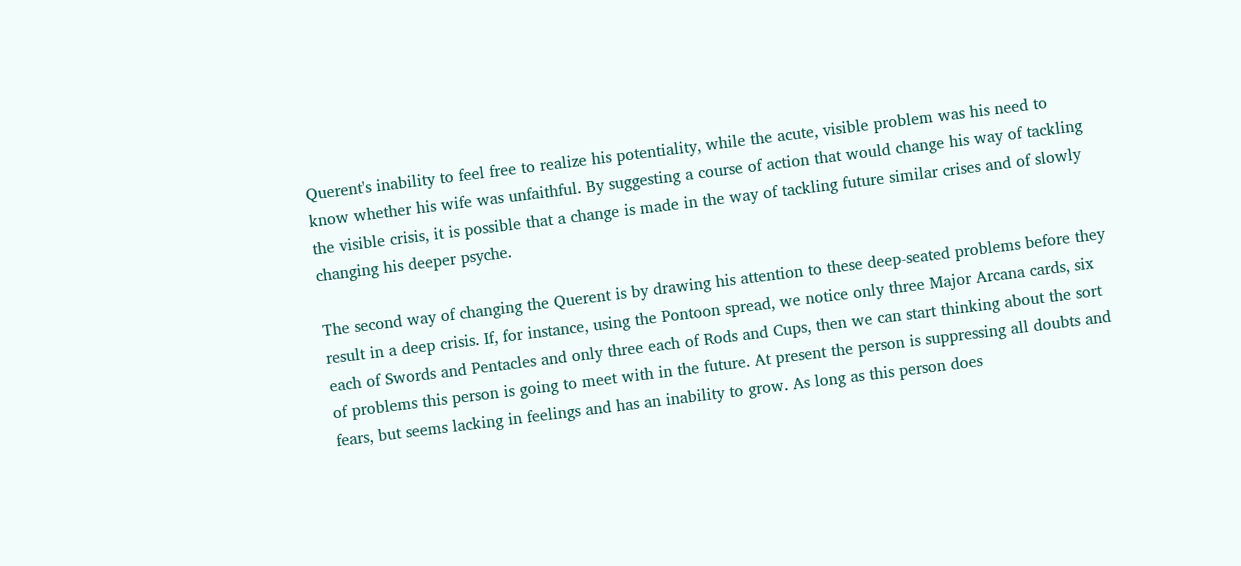Querent's inability to feel free to realize his potentiality, while the acute, visible problem was his need to know whether his wife was unfaithful. By suggesting a course of action that would change his way of tackling the visible crisis, it is possible that a change is made in the way of tackling future similar crises and of slowly changing his deeper psyche.

The second way of changing the Querent is by drawing his attention to these deep-seated problems before they result in a deep crisis. If, for instance, using the Pontoon spread, we notice only three Major Arcana cards, six each of Swords and Pentacles and only three each of Rods and Cups, then we can start thinking about the sort of problems this person is going to meet with in the future. At present the person is suppressing all doubts and fears, but seems lacking in feelings and has an inability to grow. As long as this person does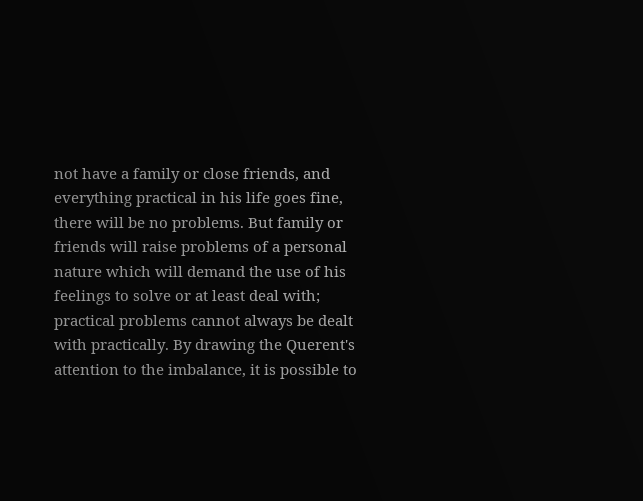not have a family or close friends, and everything practical in his life goes fine, there will be no problems. But family or friends will raise problems of a personal nature which will demand the use of his feelings to solve or at least deal with; practical problems cannot always be dealt with practically. By drawing the Querent's attention to the imbalance, it is possible to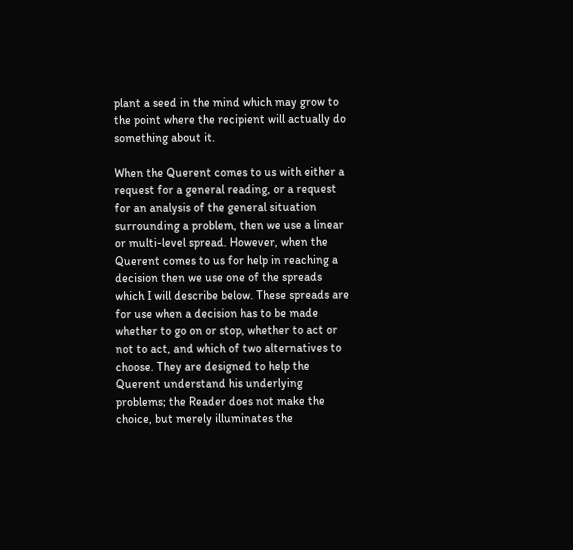plant a seed in the mind which may grow to the point where the recipient will actually do something about it.

When the Querent comes to us with either a request for a general reading, or a request for an analysis of the general situation surrounding a problem, then we use a linear or multi-level spread. However, when the Querent comes to us for help in reaching a decision then we use one of the spreads which I will describe below. These spreads are for use when a decision has to be made whether to go on or stop, whether to act or not to act, and which of two alternatives to choose. They are designed to help the Querent understand his underlying problems; the Reader does not make the choice, but merely illuminates the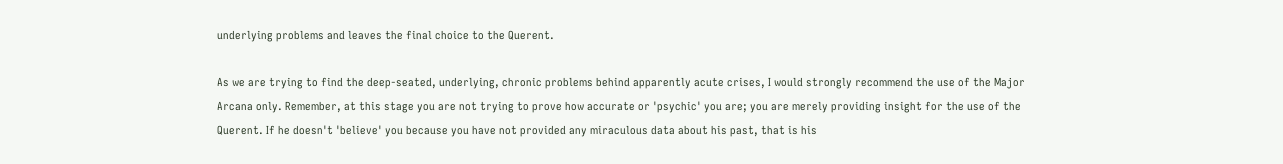underlying problems and leaves the final choice to the Querent.

As we are trying to find the deep-seated, underlying, chronic problems behind apparently acute crises, I would strongly recommend the use of the Major Arcana only. Remember, at this stage you are not trying to prove how accurate or 'psychic' you are; you are merely providing insight for the use of the Querent. If he doesn't 'believe' you because you have not provided any miraculous data about his past, that is his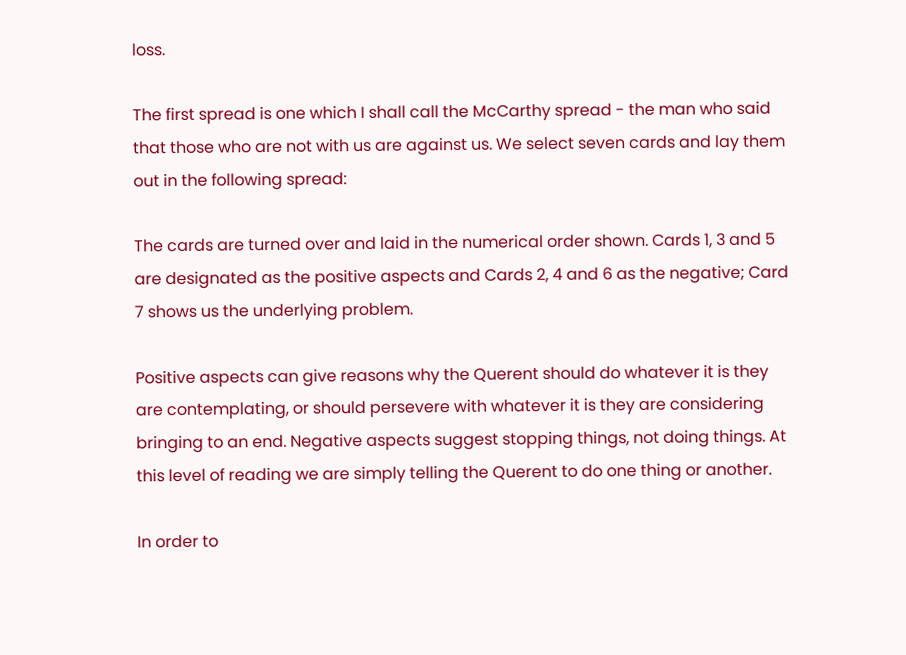loss.

The first spread is one which I shall call the McCarthy spread - the man who said that those who are not with us are against us. We select seven cards and lay them out in the following spread:

The cards are turned over and laid in the numerical order shown. Cards 1, 3 and 5 are designated as the positive aspects and Cards 2, 4 and 6 as the negative; Card 7 shows us the underlying problem.

Positive aspects can give reasons why the Querent should do whatever it is they are contemplating, or should persevere with whatever it is they are considering bringing to an end. Negative aspects suggest stopping things, not doing things. At this level of reading we are simply telling the Querent to do one thing or another.

In order to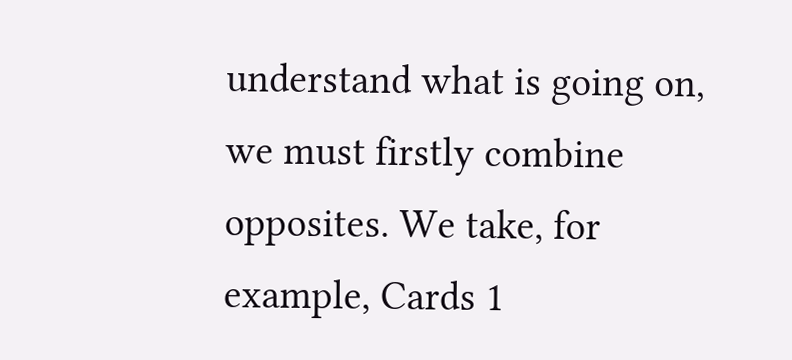understand what is going on, we must firstly combine opposites. We take, for example, Cards 1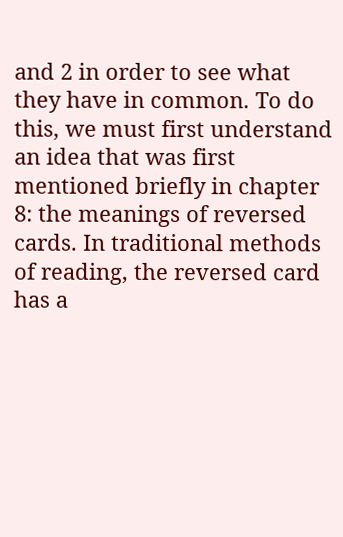and 2 in order to see what they have in common. To do this, we must first understand an idea that was first mentioned briefly in chapter 8: the meanings of reversed cards. In traditional methods of reading, the reversed card has a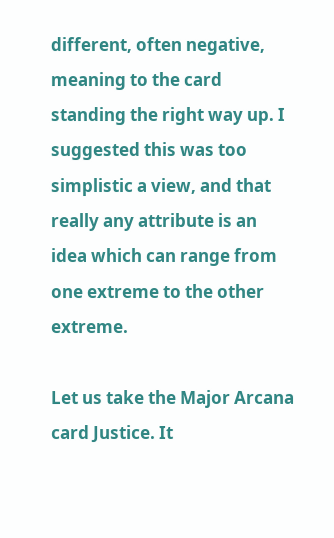different, often negative, meaning to the card standing the right way up. I suggested this was too simplistic a view, and that really any attribute is an idea which can range from one extreme to the other extreme.

Let us take the Major Arcana card Justice. It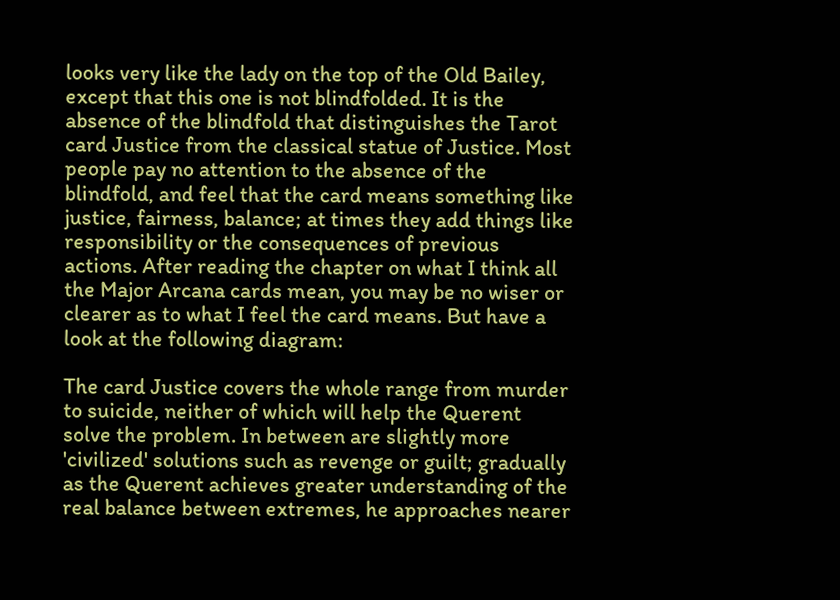looks very like the lady on the top of the Old Bailey, except that this one is not blindfolded. It is the absence of the blindfold that distinguishes the Tarot card Justice from the classical statue of Justice. Most people pay no attention to the absence of the blindfold, and feel that the card means something like justice, fairness, balance; at times they add things like responsibility or the consequences of previous actions. After reading the chapter on what I think all the Major Arcana cards mean, you may be no wiser or clearer as to what I feel the card means. But have a look at the following diagram:

The card Justice covers the whole range from murder to suicide, neither of which will help the Querent solve the problem. In between are slightly more 'civilized' solutions such as revenge or guilt; gradually as the Querent achieves greater understanding of the real balance between extremes, he approaches nearer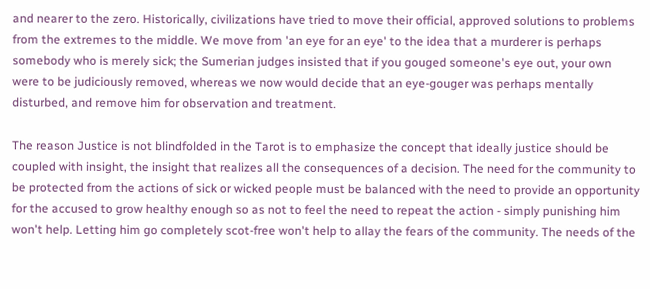and nearer to the zero. Historically, civilizations have tried to move their official, approved solutions to problems from the extremes to the middle. We move from 'an eye for an eye' to the idea that a murderer is perhaps somebody who is merely sick; the Sumerian judges insisted that if you gouged someone's eye out, your own were to be judiciously removed, whereas we now would decide that an eye-gouger was perhaps mentally disturbed, and remove him for observation and treatment.

The reason Justice is not blindfolded in the Tarot is to emphasize the concept that ideally justice should be coupled with insight, the insight that realizes all the consequences of a decision. The need for the community to be protected from the actions of sick or wicked people must be balanced with the need to provide an opportunity for the accused to grow healthy enough so as not to feel the need to repeat the action - simply punishing him won't help. Letting him go completely scot-free won't help to allay the fears of the community. The needs of the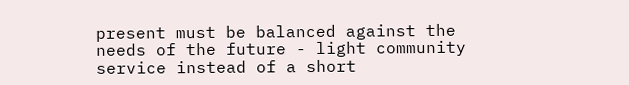present must be balanced against the needs of the future - light community service instead of a short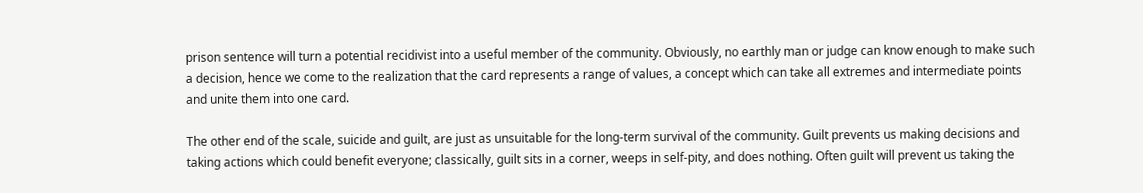prison sentence will turn a potential recidivist into a useful member of the community. Obviously, no earthly man or judge can know enough to make such a decision, hence we come to the realization that the card represents a range of values, a concept which can take all extremes and intermediate points and unite them into one card.

The other end of the scale, suicide and guilt, are just as unsuitable for the long-term survival of the community. Guilt prevents us making decisions and taking actions which could benefit everyone; classically, guilt sits in a corner, weeps in self-pity, and does nothing. Often guilt will prevent us taking the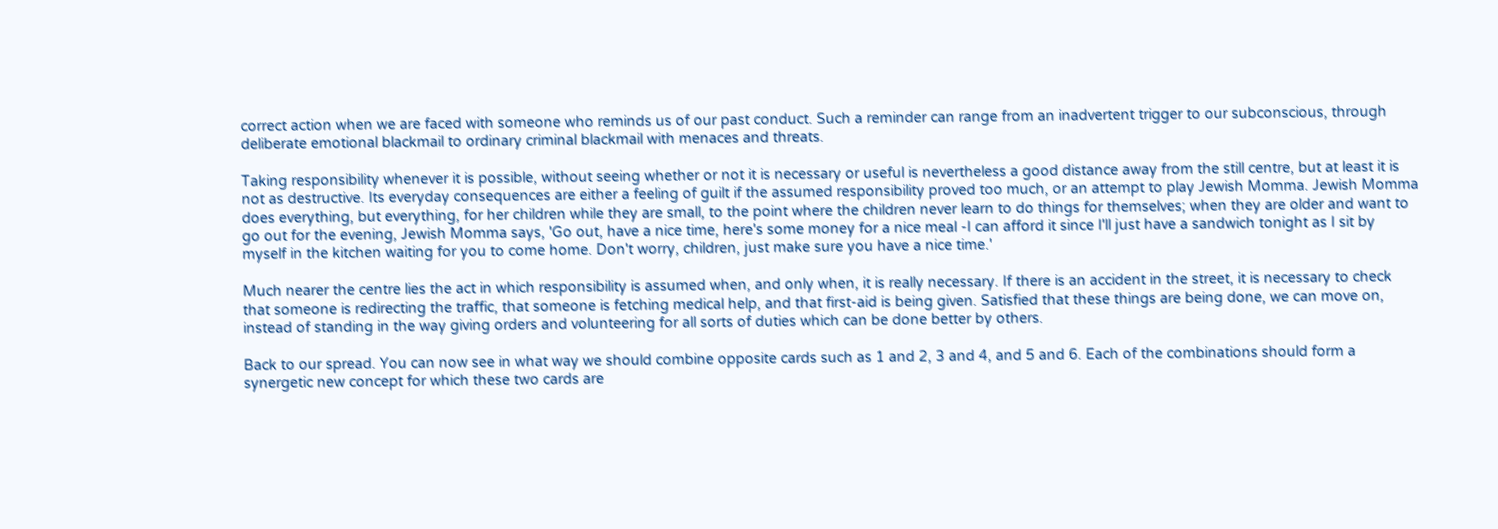correct action when we are faced with someone who reminds us of our past conduct. Such a reminder can range from an inadvertent trigger to our subconscious, through deliberate emotional blackmail to ordinary criminal blackmail with menaces and threats.

Taking responsibility whenever it is possible, without seeing whether or not it is necessary or useful is nevertheless a good distance away from the still centre, but at least it is not as destructive. Its everyday consequences are either a feeling of guilt if the assumed responsibility proved too much, or an attempt to play Jewish Momma. Jewish Momma does everything, but everything, for her children while they are small, to the point where the children never learn to do things for themselves; when they are older and want to go out for the evening, Jewish Momma says, 'Go out, have a nice time, here's some money for a nice meal -I can afford it since I'll just have a sandwich tonight as I sit by myself in the kitchen waiting for you to come home. Don't worry, children, just make sure you have a nice time.'

Much nearer the centre lies the act in which responsibility is assumed when, and only when, it is really necessary. If there is an accident in the street, it is necessary to check that someone is redirecting the traffic, that someone is fetching medical help, and that first-aid is being given. Satisfied that these things are being done, we can move on, instead of standing in the way giving orders and volunteering for all sorts of duties which can be done better by others.

Back to our spread. You can now see in what way we should combine opposite cards such as 1 and 2, 3 and 4, and 5 and 6. Each of the combinations should form a synergetic new concept for which these two cards are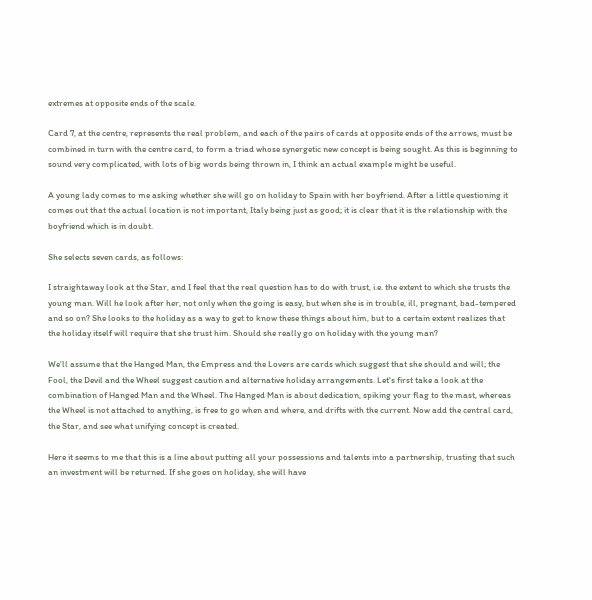extremes at opposite ends of the scale.

Card 7, at the centre, represents the real problem, and each of the pairs of cards at opposite ends of the arrows, must be combined in turn with the centre card, to form a triad whose synergetic new concept is being sought. As this is beginning to sound very complicated, with lots of big words being thrown in, I think an actual example might be useful.

A young lady comes to me asking whether she will go on holiday to Spain with her boyfriend. After a little questioning it comes out that the actual location is not important, Italy being just as good; it is clear that it is the relationship with the boyfriend which is in doubt.

She selects seven cards, as follows:

I straightaway look at the Star, and I feel that the real question has to do with trust, i.e. the extent to which she trusts the young man. Will he look after her, not only when the going is easy, but when she is in trouble, ill, pregnant, bad-tempered and so on? She looks to the holiday as a way to get to know these things about him, but to a certain extent realizes that the holiday itself will require that she trust him. Should she really go on holiday with the young man?

We'll assume that the Hanged Man, the Empress and the Lovers are cards which suggest that she should and will; the Fool, the Devil and the Wheel suggest caution and alternative holiday arrangements. Let's first take a look at the combination of Hanged Man and the Wheel. The Hanged Man is about dedication, spiking your flag to the mast, whereas the Wheel is not attached to anything, is free to go when and where, and drifts with the current. Now add the central card, the Star, and see what unifying concept is created.

Here it seems to me that this is a line about putting all your possessions and talents into a partnership, trusting that such an investment will be returned. If she goes on holiday, she will have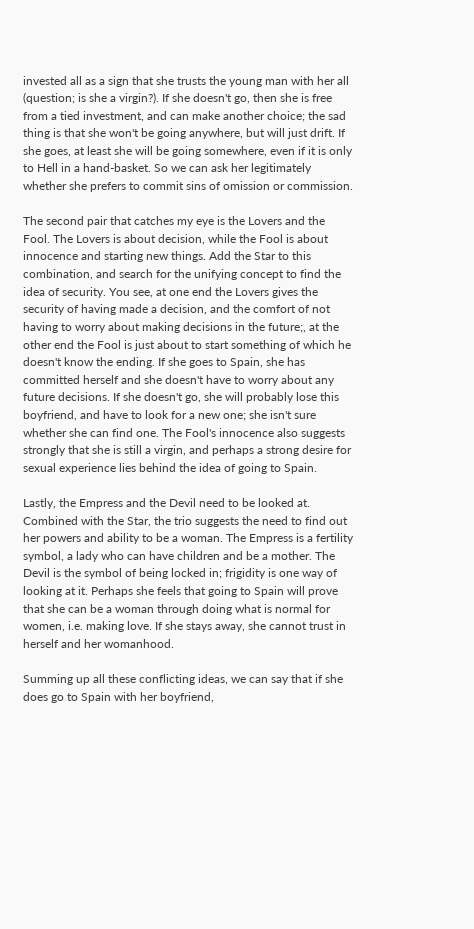invested all as a sign that she trusts the young man with her all (question; is she a virgin?). If she doesn't go, then she is free from a tied investment, and can make another choice; the sad thing is that she won't be going anywhere, but will just drift. If she goes, at least she will be going somewhere, even if it is only to Hell in a hand-basket. So we can ask her legitimately whether she prefers to commit sins of omission or commission.

The second pair that catches my eye is the Lovers and the Fool. The Lovers is about decision, while the Fool is about innocence and starting new things. Add the Star to this combination, and search for the unifying concept to find the idea of security. You see, at one end the Lovers gives the security of having made a decision, and the comfort of not having to worry about making decisions in the future;, at the other end the Fool is just about to start something of which he doesn't know the ending. If she goes to Spain, she has committed herself and she doesn't have to worry about any future decisions. If she doesn't go, she will probably lose this boyfriend, and have to look for a new one; she isn't sure whether she can find one. The Fool's innocence also suggests strongly that she is still a virgin, and perhaps a strong desire for sexual experience lies behind the idea of going to Spain.

Lastly, the Empress and the Devil need to be looked at. Combined with the Star, the trio suggests the need to find out her powers and ability to be a woman. The Empress is a fertility symbol, a lady who can have children and be a mother. The Devil is the symbol of being locked in; frigidity is one way of looking at it. Perhaps she feels that going to Spain will prove that she can be a woman through doing what is normal for women, i.e. making love. If she stays away, she cannot trust in herself and her womanhood.

Summing up all these conflicting ideas, we can say that if she does go to Spain with her boyfriend,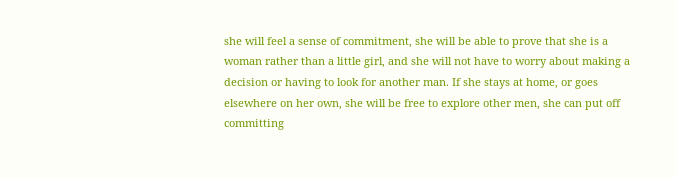she will feel a sense of commitment, she will be able to prove that she is a woman rather than a little girl, and she will not have to worry about making a decision or having to look for another man. If she stays at home, or goes elsewhere on her own, she will be free to explore other men, she can put off committing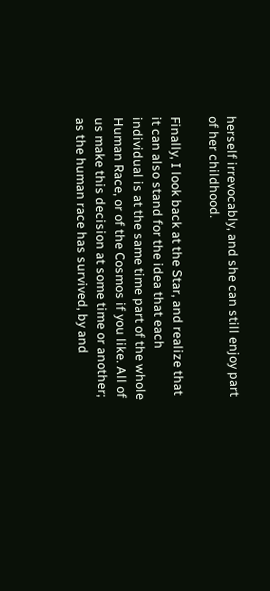herself irrevocably, and she can still enjoy part of her childhood.

Finally, I look back at the Star, and realize that it can also stand for the idea that each individual is at the same time part of the whole Human Race, or of the Cosmos if you like. All of us make this decision at some time or another; as the human race has survived, by and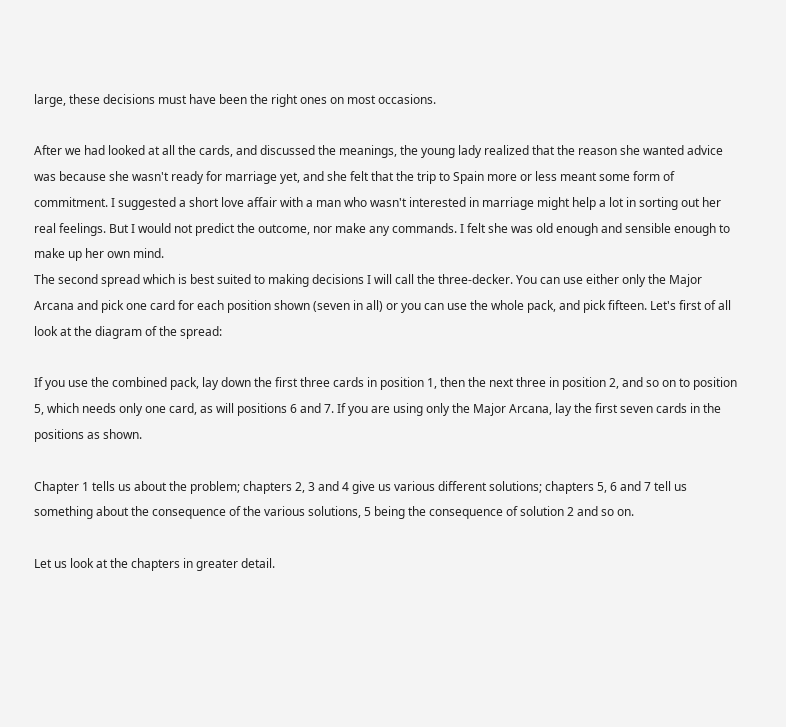large, these decisions must have been the right ones on most occasions.

After we had looked at all the cards, and discussed the meanings, the young lady realized that the reason she wanted advice was because she wasn't ready for marriage yet, and she felt that the trip to Spain more or less meant some form of commitment. I suggested a short love affair with a man who wasn't interested in marriage might help a lot in sorting out her real feelings. But I would not predict the outcome, nor make any commands. I felt she was old enough and sensible enough to make up her own mind.
The second spread which is best suited to making decisions I will call the three-decker. You can use either only the Major Arcana and pick one card for each position shown (seven in all) or you can use the whole pack, and pick fifteen. Let's first of all look at the diagram of the spread:

If you use the combined pack, lay down the first three cards in position 1, then the next three in position 2, and so on to position 5, which needs only one card, as will positions 6 and 7. If you are using only the Major Arcana, lay the first seven cards in the positions as shown.

Chapter 1 tells us about the problem; chapters 2, 3 and 4 give us various different solutions; chapters 5, 6 and 7 tell us something about the consequence of the various solutions, 5 being the consequence of solution 2 and so on.

Let us look at the chapters in greater detail.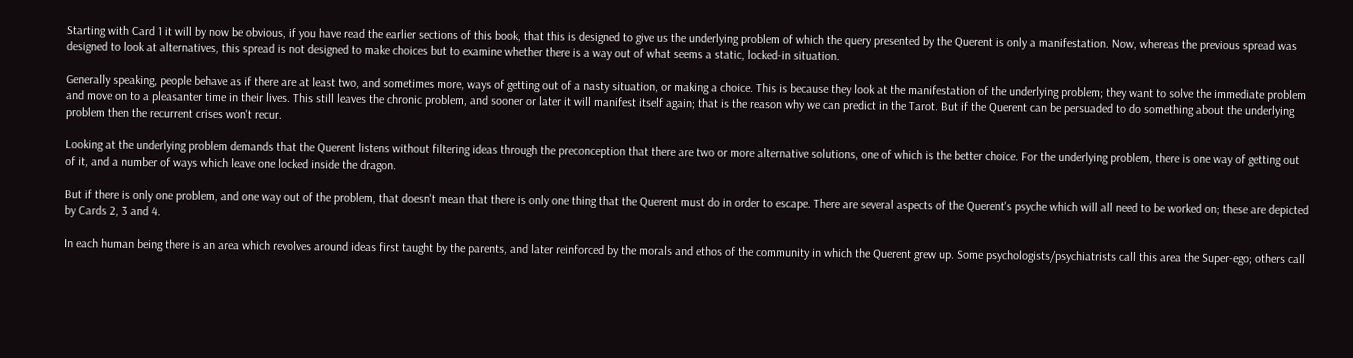Starting with Card 1 it will by now be obvious, if you have read the earlier sections of this book, that this is designed to give us the underlying problem of which the query presented by the Querent is only a manifestation. Now, whereas the previous spread was designed to look at alternatives, this spread is not designed to make choices but to examine whether there is a way out of what seems a static, locked-in situation.

Generally speaking, people behave as if there are at least two, and sometimes more, ways of getting out of a nasty situation, or making a choice. This is because they look at the manifestation of the underlying problem; they want to solve the immediate problem and move on to a pleasanter time in their lives. This still leaves the chronic problem, and sooner or later it will manifest itself again; that is the reason why we can predict in the Tarot. But if the Querent can be persuaded to do something about the underlying problem then the recurrent crises won't recur.

Looking at the underlying problem demands that the Querent listens without filtering ideas through the preconception that there are two or more alternative solutions, one of which is the better choice. For the underlying problem, there is one way of getting out of it, and a number of ways which leave one locked inside the dragon.

But if there is only one problem, and one way out of the problem, that doesn't mean that there is only one thing that the Querent must do in order to escape. There are several aspects of the Querent's psyche which will all need to be worked on; these are depicted by Cards 2, 3 and 4.

In each human being there is an area which revolves around ideas first taught by the parents, and later reinforced by the morals and ethos of the community in which the Querent grew up. Some psychologists/psychiatrists call this area the Super-ego; others call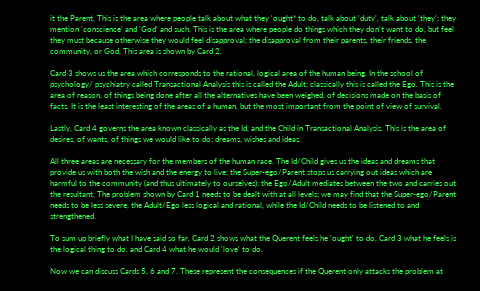it the Parent. This is the area where people talk about what they 'ought* to do, talk about 'duty', talk about 'they'; they mention 'conscience' and 'God' and such. This is the area where people do things which they don't want to do, but feel they must because otherwise they would feel disapproval; the disapproval from their parents, their friends, the community, or God. This area is shown by Card 2.

Card 3 shows us the area which corresponds to the rational, logical area of the human being. In the school of psychology/ psychiatry called Transactional Analysis this is called the Adult; classically this is called the Ego. This is the area of reason, of things being done after all the alternatives have been weighed, of decisions made on the basis of facts. It is the least interesting of the areas of a human, but the most important from the point of view of survival.

Lastly, Card 4 governs the area known classically as the Id, and the Child in Transactional Analysis. This is the area of desires, of wants, of things we would like to do; dreams, wishes and ideas.

All three areas are necessary for the members of the human race. The Id/Child gives us the ideas and dreams that provide us with both the wish and the energy to live; the Super-ego/Parent stops us carrying out ideas which are harmful to the community (and thus ultimately to ourselves); the Ego/Adult mediates between the two and carries out the resultant. The problem shown by Card 1 needs to be dealt with at all levels; we may find that the Super-ego/Parent needs to be less severe, the Adult/Ego less logical and rational, while the Id/Child needs to be listened to and strengthened.

To sum up briefly what I have said so far, Card 2 shows what the Querent feels he 'ought' to do, Card 3 what he feels is the logical thing to do, and Card 4 what he would 'love' to do.

Now we can discuss Cards 5, 6 and 7. These represent the consequences if the Querent only attacks the problem at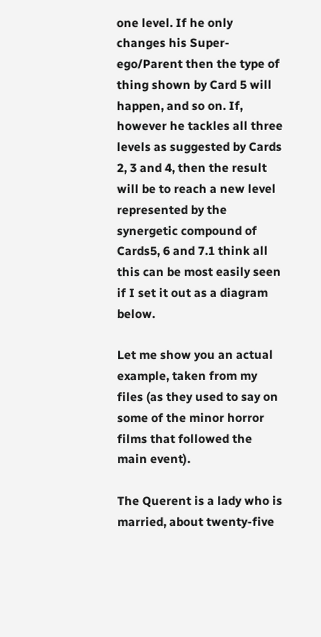one level. If he only changes his Super-ego/Parent then the type of thing shown by Card 5 will happen, and so on. If, however he tackles all three levels as suggested by Cards 2, 3 and 4, then the result will be to reach a new level represented by the synergetic compound of Cards5, 6 and 7.1 think all this can be most easily seen if I set it out as a diagram below.

Let me show you an actual example, taken from my files (as they used to say on some of the minor horror films that followed the main event).

The Querent is a lady who is married, about twenty-five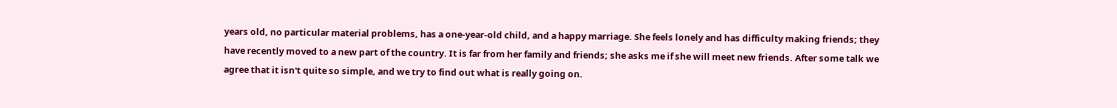years old, no particular material problems, has a one-year-old child, and a happy marriage. She feels lonely and has difficulty making friends; they have recently moved to a new part of the country. It is far from her family and friends; she asks me if she will meet new friends. After some talk we agree that it isn't quite so simple, and we try to find out what is really going on.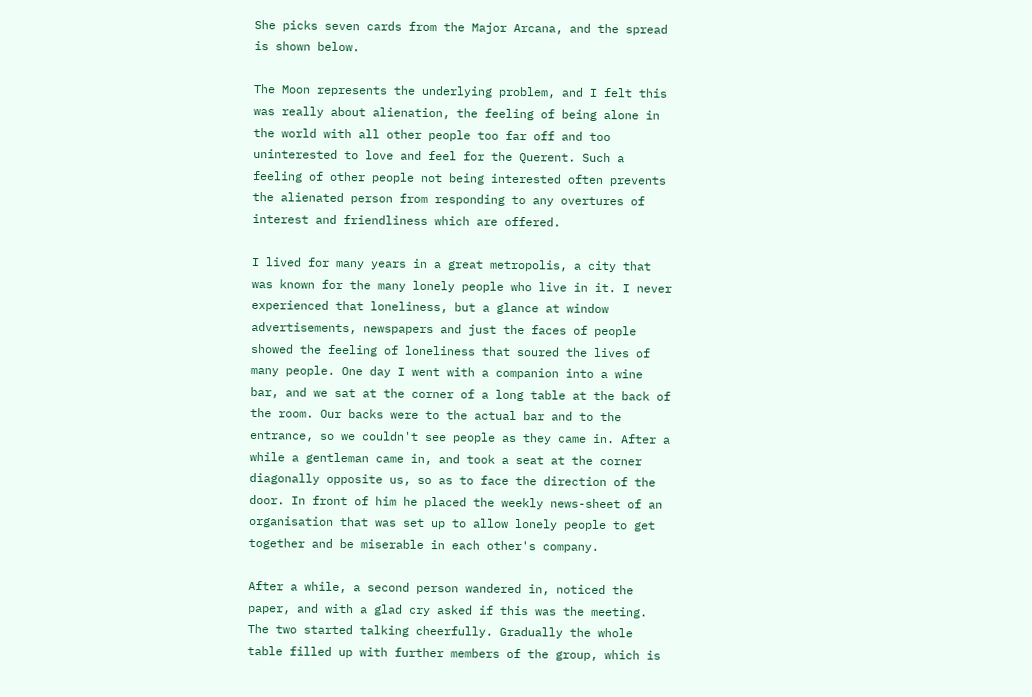She picks seven cards from the Major Arcana, and the spread is shown below.

The Moon represents the underlying problem, and I felt this was really about alienation, the feeling of being alone in the world with all other people too far off and too uninterested to love and feel for the Querent. Such a feeling of other people not being interested often prevents the alienated person from responding to any overtures of interest and friendliness which are offered.

I lived for many years in a great metropolis, a city that was known for the many lonely people who live in it. I never experienced that loneliness, but a glance at window advertisements, newspapers and just the faces of people showed the feeling of loneliness that soured the lives of many people. One day I went with a companion into a wine bar, and we sat at the corner of a long table at the back of the room. Our backs were to the actual bar and to the entrance, so we couldn't see people as they came in. After a while a gentleman came in, and took a seat at the corner diagonally opposite us, so as to face the direction of the door. In front of him he placed the weekly news-sheet of an organisation that was set up to allow lonely people to get together and be miserable in each other's company.

After a while, a second person wandered in, noticed the paper, and with a glad cry asked if this was the meeting. The two started talking cheerfully. Gradually the whole table filled up with further members of the group, which is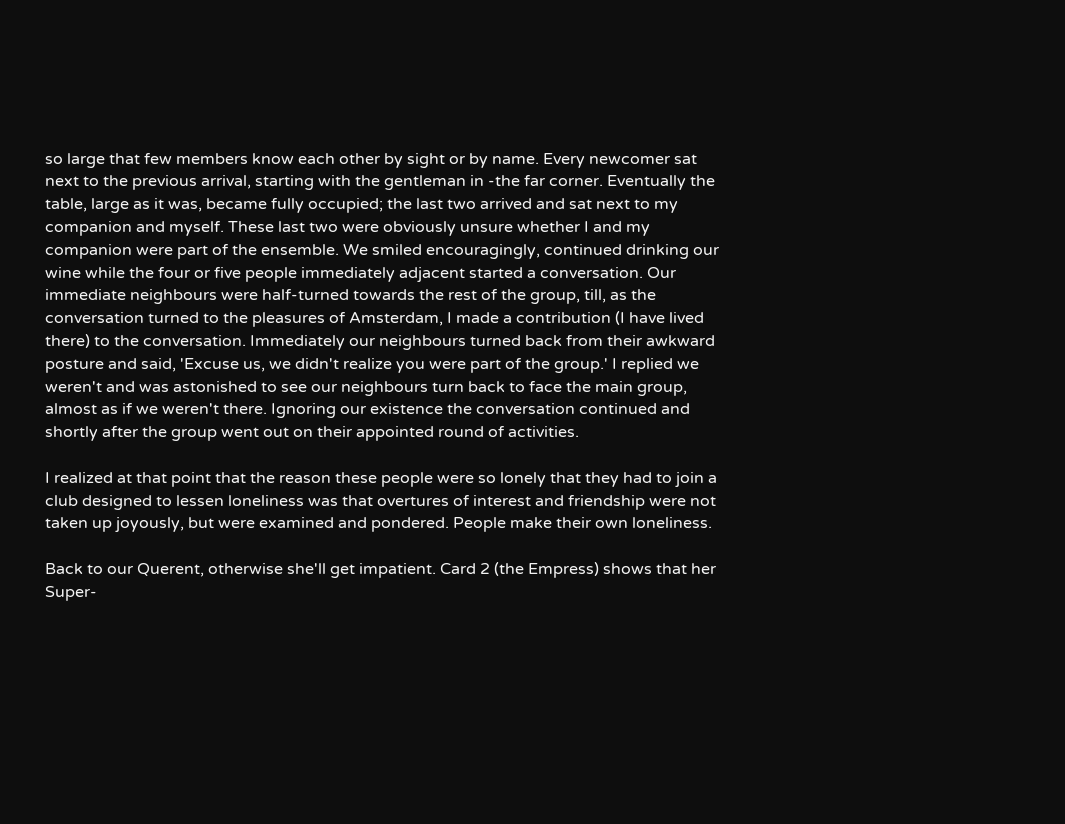so large that few members know each other by sight or by name. Every newcomer sat next to the previous arrival, starting with the gentleman in -the far corner. Eventually the table, large as it was, became fully occupied; the last two arrived and sat next to my companion and myself. These last two were obviously unsure whether I and my companion were part of the ensemble. We smiled encouragingly, continued drinking our wine while the four or five people immediately adjacent started a conversation. Our immediate neighbours were half-turned towards the rest of the group, till, as the conversation turned to the pleasures of Amsterdam, I made a contribution (I have lived there) to the conversation. Immediately our neighbours turned back from their awkward posture and said, 'Excuse us, we didn't realize you were part of the group.' I replied we weren't and was astonished to see our neighbours turn back to face the main group, almost as if we weren't there. Ignoring our existence the conversation continued and shortly after the group went out on their appointed round of activities.

I realized at that point that the reason these people were so lonely that they had to join a club designed to lessen loneliness was that overtures of interest and friendship were not taken up joyously, but were examined and pondered. People make their own loneliness.

Back to our Querent, otherwise she'll get impatient. Card 2 (the Empress) shows that her Super-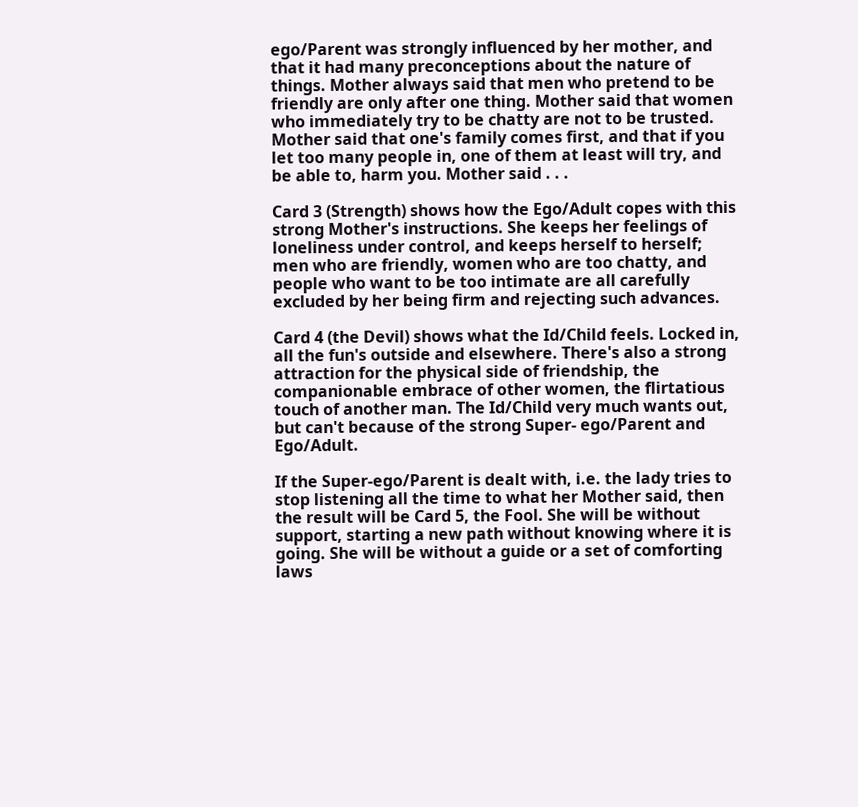ego/Parent was strongly influenced by her mother, and that it had many preconceptions about the nature of things. Mother always said that men who pretend to be friendly are only after one thing. Mother said that women who immediately try to be chatty are not to be trusted. Mother said that one's family comes first, and that if you let too many people in, one of them at least will try, and be able to, harm you. Mother said . . .

Card 3 (Strength) shows how the Ego/Adult copes with this strong Mother's instructions. She keeps her feelings of loneliness under control, and keeps herself to herself; men who are friendly, women who are too chatty, and people who want to be too intimate are all carefully excluded by her being firm and rejecting such advances.

Card 4 (the Devil) shows what the Id/Child feels. Locked in, all the fun's outside and elsewhere. There's also a strong attraction for the physical side of friendship, the companionable embrace of other women, the flirtatious touch of another man. The Id/Child very much wants out, but can't because of the strong Super- ego/Parent and Ego/Adult.

If the Super-ego/Parent is dealt with, i.e. the lady tries to stop listening all the time to what her Mother said, then the result will be Card 5, the Fool. She will be without support, starting a new path without knowing where it is going. She will be without a guide or a set of comforting laws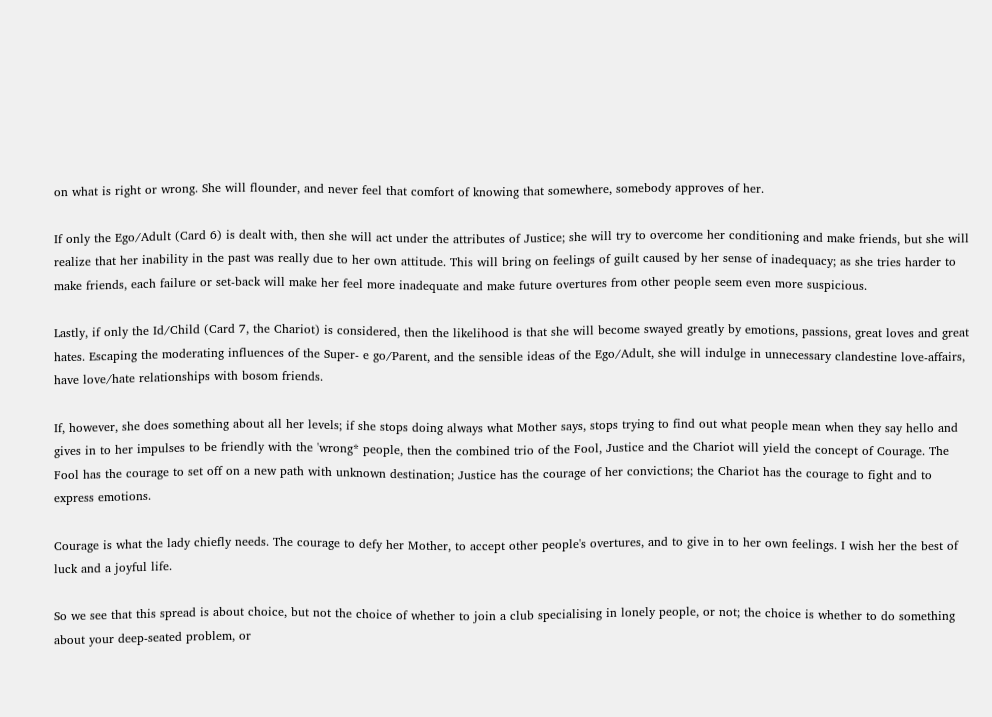on what is right or wrong. She will flounder, and never feel that comfort of knowing that somewhere, somebody approves of her.

If only the Ego/Adult (Card 6) is dealt with, then she will act under the attributes of Justice; she will try to overcome her conditioning and make friends, but she will realize that her inability in the past was really due to her own attitude. This will bring on feelings of guilt caused by her sense of inadequacy; as she tries harder to make friends, each failure or set-back will make her feel more inadequate and make future overtures from other people seem even more suspicious.

Lastly, if only the Id/Child (Card 7, the Chariot) is considered, then the likelihood is that she will become swayed greatly by emotions, passions, great loves and great hates. Escaping the moderating influences of the Super- e go/Parent, and the sensible ideas of the Ego/Adult, she will indulge in unnecessary clandestine love-affairs, have love/hate relationships with bosom friends.

If, however, she does something about all her levels; if she stops doing always what Mother says, stops trying to find out what people mean when they say hello and gives in to her impulses to be friendly with the 'wrong* people, then the combined trio of the Fool, Justice and the Chariot will yield the concept of Courage. The Fool has the courage to set off on a new path with unknown destination; Justice has the courage of her convictions; the Chariot has the courage to fight and to express emotions.

Courage is what the lady chiefly needs. The courage to defy her Mother, to accept other people's overtures, and to give in to her own feelings. I wish her the best of luck and a joyful life.

So we see that this spread is about choice, but not the choice of whether to join a club specialising in lonely people, or not; the choice is whether to do something about your deep-seated problem, or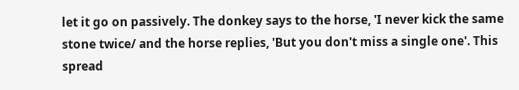let it go on passively. The donkey says to the horse, 'I never kick the same stone twice/ and the horse replies, 'But you don't miss a single one'. This spread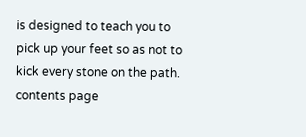is designed to teach you to pick up your feet so as not to kick every stone on the path.
contents page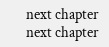next chapter
next chapter